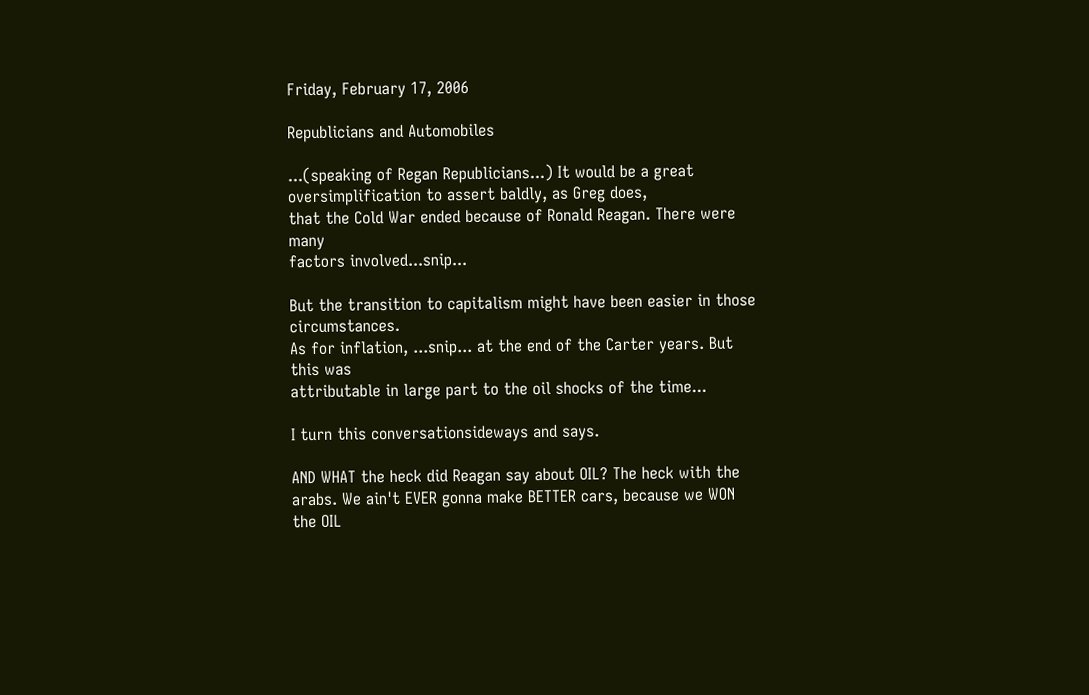Friday, February 17, 2006

Republicians and Automobiles

...(speaking of Regan Republicians...) It would be a great oversimplification to assert baldly, as Greg does,
that the Cold War ended because of Ronald Reagan. There were many
factors involved...snip...

But the transition to capitalism might have been easier in those circumstances.
As for inflation, ...snip... at the end of the Carter years. But this was
attributable in large part to the oil shocks of the time...

I turn this conversationsideways and says.

AND WHAT the heck did Reagan say about OIL? The heck with the arabs. We ain't EVER gonna make BETTER cars, because we WON the OIL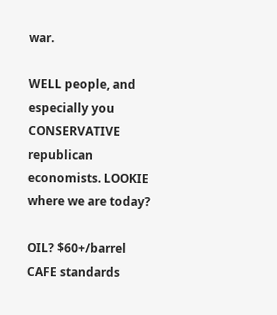war.

WELL people, and especially you CONSERVATIVE republican economists. LOOKIE where we are today?

OIL? $60+/barrel
CAFE standards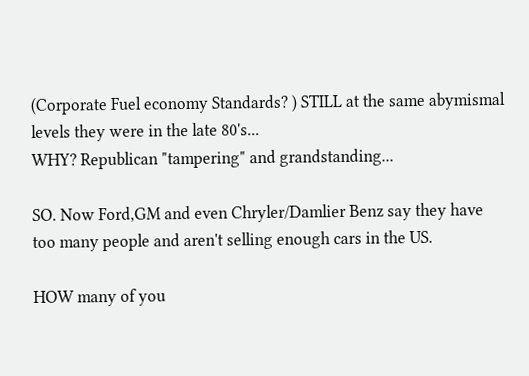(Corporate Fuel economy Standards? ) STILL at the same abymismal levels they were in the late 80's...
WHY? Republican "tampering" and grandstanding...

SO. Now Ford,GM and even Chryler/Damlier Benz say they have too many people and aren't selling enough cars in the US.

HOW many of you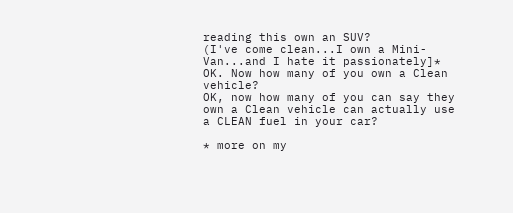reading this own an SUV?
(I've come clean...I own a Mini-Van...and I hate it passionately]*
OK. Now how many of you own a Clean vehicle?
OK, now how many of you can say they own a Clean vehicle can actually use a CLEAN fuel in your car?

* more on my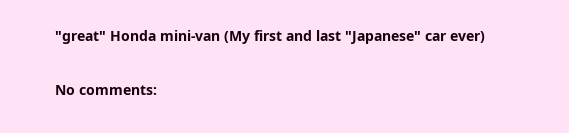"great" Honda mini-van (My first and last "Japanese" car ever)

No comments: